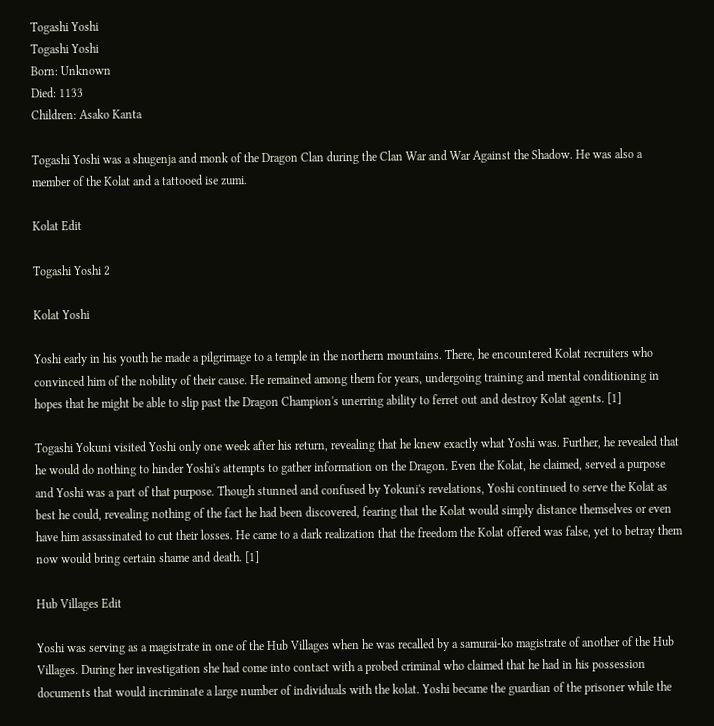Togashi Yoshi
Togashi Yoshi
Born: Unknown
Died: 1133
Children: Asako Kanta

Togashi Yoshi was a shugenja and monk of the Dragon Clan during the Clan War and War Against the Shadow. He was also a member of the Kolat and a tattooed ise zumi.

Kolat Edit

Togashi Yoshi 2

Kolat Yoshi

Yoshi early in his youth he made a pilgrimage to a temple in the northern mountains. There, he encountered Kolat recruiters who convinced him of the nobility of their cause. He remained among them for years, undergoing training and mental conditioning in hopes that he might be able to slip past the Dragon Champion's unerring ability to ferret out and destroy Kolat agents. [1]

Togashi Yokuni visited Yoshi only one week after his return, revealing that he knew exactly what Yoshi was. Further, he revealed that he would do nothing to hinder Yoshi's attempts to gather information on the Dragon. Even the Kolat, he claimed, served a purpose and Yoshi was a part of that purpose. Though stunned and confused by Yokuni's revelations, Yoshi continued to serve the Kolat as best he could, revealing nothing of the fact he had been discovered, fearing that the Kolat would simply distance themselves or even have him assassinated to cut their losses. He came to a dark realization that the freedom the Kolat offered was false, yet to betray them now would bring certain shame and death. [1]

Hub Villages Edit

Yoshi was serving as a magistrate in one of the Hub Villages when he was recalled by a samurai-ko magistrate of another of the Hub Villages. During her investigation she had come into contact with a probed criminal who claimed that he had in his possession documents that would incriminate a large number of individuals with the kolat. Yoshi became the guardian of the prisoner while the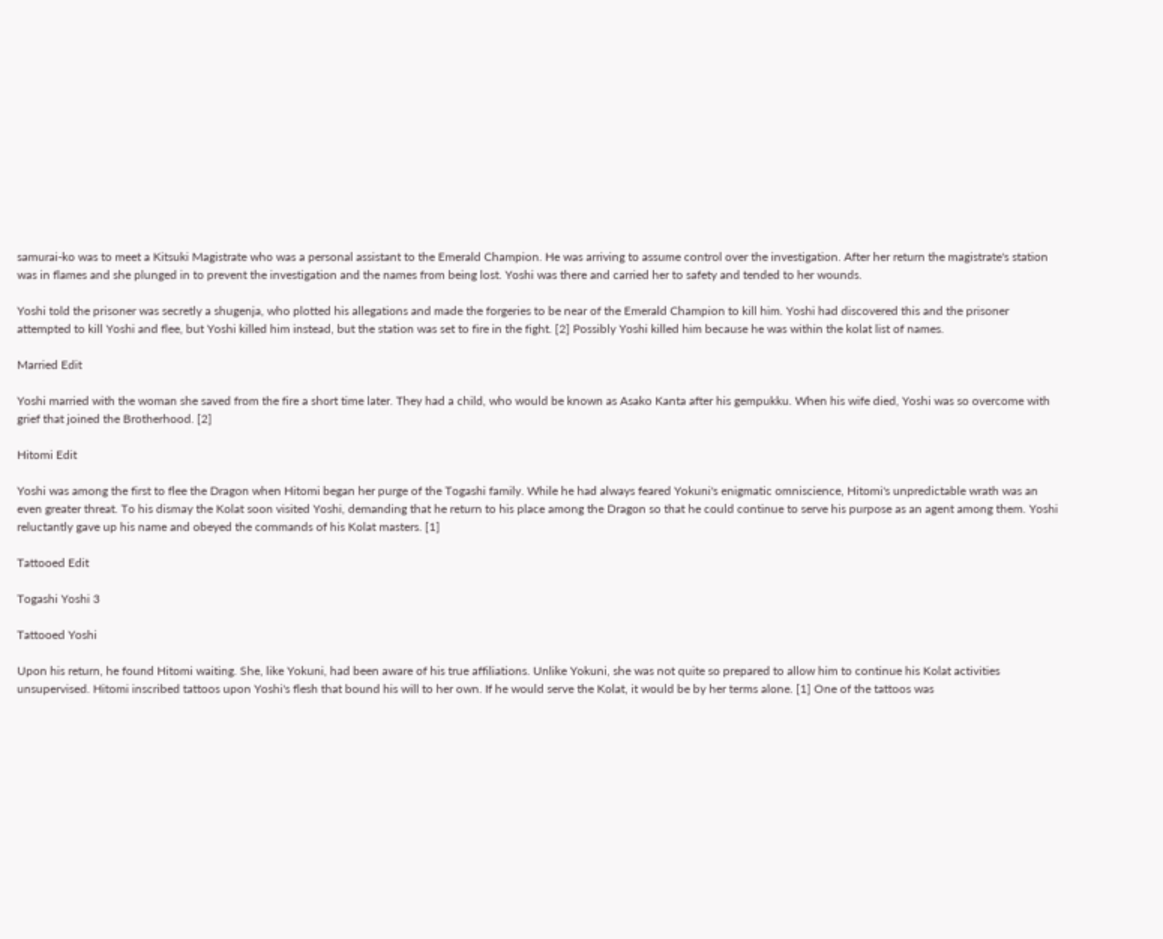samurai-ko was to meet a Kitsuki Magistrate who was a personal assistant to the Emerald Champion. He was arriving to assume control over the investigation. After her return the magistrate's station was in flames and she plunged in to prevent the investigation and the names from being lost. Yoshi was there and carried her to safety and tended to her wounds.

Yoshi told the prisoner was secretly a shugenja, who plotted his allegations and made the forgeries to be near of the Emerald Champion to kill him. Yoshi had discovered this and the prisoner attempted to kill Yoshi and flee, but Yoshi killed him instead, but the station was set to fire in the fight. [2] Possibly Yoshi killed him because he was within the kolat list of names.

Married Edit

Yoshi married with the woman she saved from the fire a short time later. They had a child, who would be known as Asako Kanta after his gempukku. When his wife died, Yoshi was so overcome with grief that joined the Brotherhood. [2]

Hitomi Edit

Yoshi was among the first to flee the Dragon when Hitomi began her purge of the Togashi family. While he had always feared Yokuni's enigmatic omniscience, Hitomi's unpredictable wrath was an even greater threat. To his dismay the Kolat soon visited Yoshi, demanding that he return to his place among the Dragon so that he could continue to serve his purpose as an agent among them. Yoshi reluctantly gave up his name and obeyed the commands of his Kolat masters. [1]

Tattooed Edit

Togashi Yoshi 3

Tattooed Yoshi

Upon his return, he found Hitomi waiting. She, like Yokuni, had been aware of his true affiliations. Unlike Yokuni, she was not quite so prepared to allow him to continue his Kolat activities unsupervised. Hitomi inscribed tattoos upon Yoshi's flesh that bound his will to her own. If he would serve the Kolat, it would be by her terms alone. [1] One of the tattoos was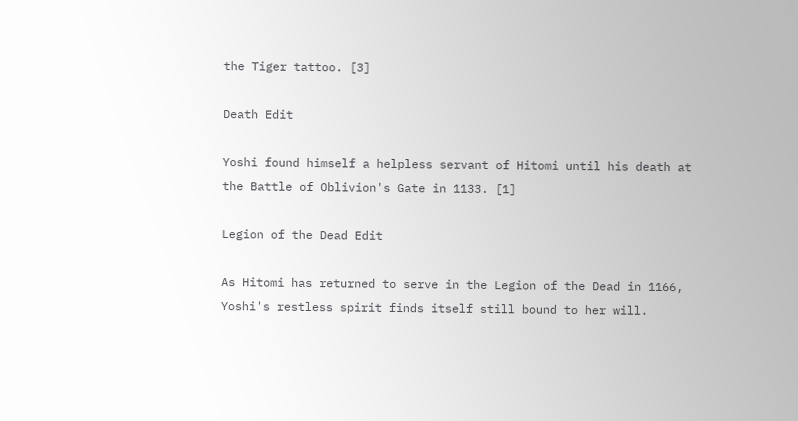the Tiger tattoo. [3]

Death Edit

Yoshi found himself a helpless servant of Hitomi until his death at the Battle of Oblivion's Gate in 1133. [1]

Legion of the Dead Edit

As Hitomi has returned to serve in the Legion of the Dead in 1166, Yoshi's restless spirit finds itself still bound to her will.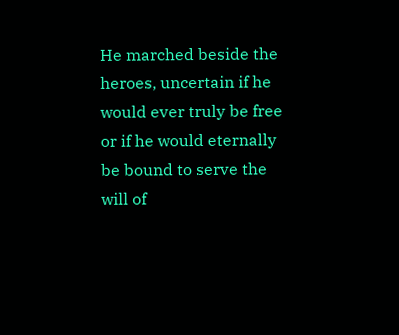He marched beside the heroes, uncertain if he would ever truly be free or if he would eternally be bound to serve the will of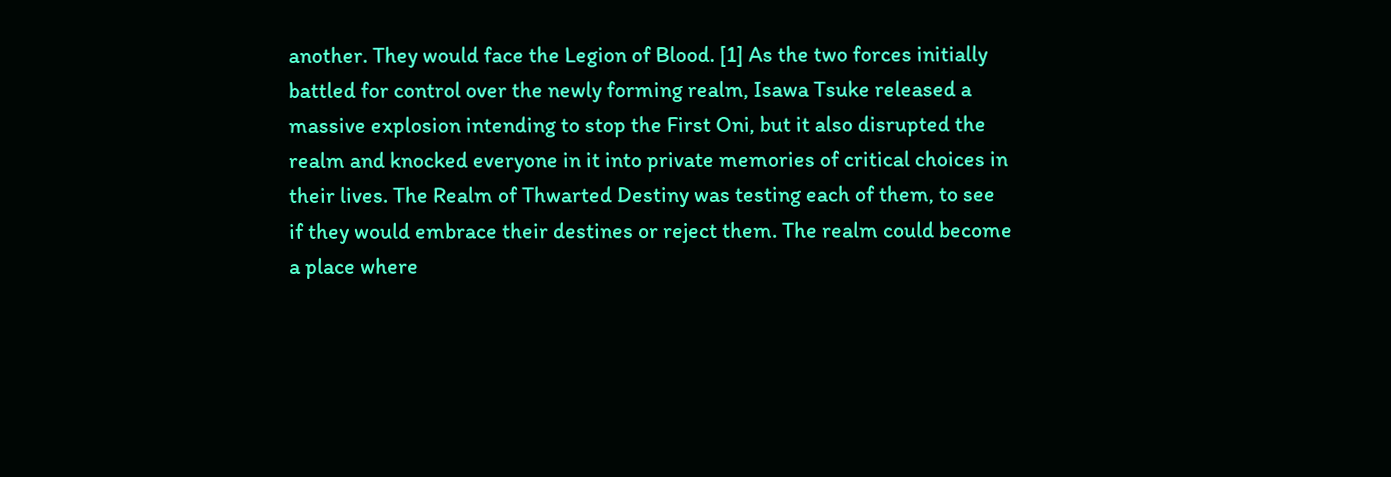another. They would face the Legion of Blood. [1] As the two forces initially battled for control over the newly forming realm, Isawa Tsuke released a massive explosion intending to stop the First Oni, but it also disrupted the realm and knocked everyone in it into private memories of critical choices in their lives. The Realm of Thwarted Destiny was testing each of them, to see if they would embrace their destines or reject them. The realm could become a place where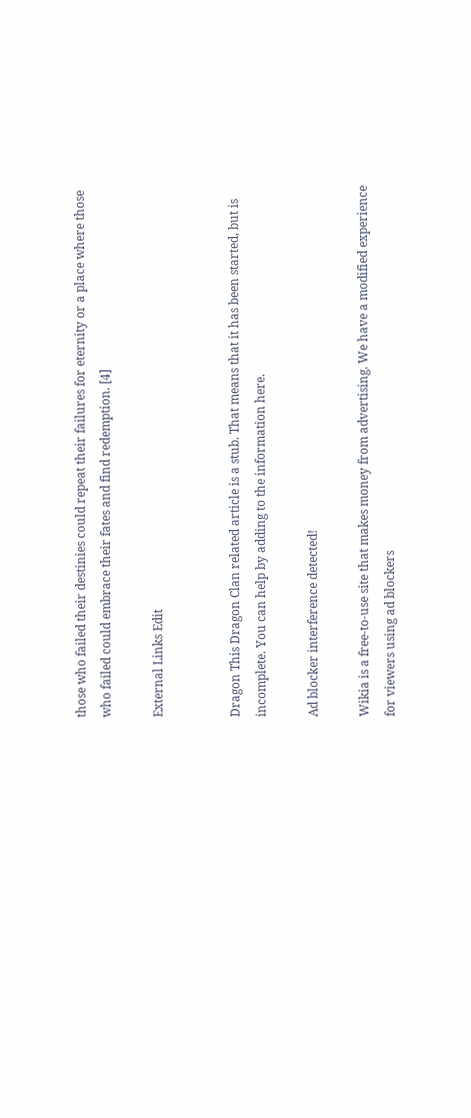those who failed their destinies could repeat their failures for eternity or a place where those who failed could embrace their fates and find redemption. [4]

External Links Edit


Dragon This Dragon Clan related article is a stub. That means that it has been started, but is incomplete. You can help by adding to the information here.

Ad blocker interference detected!

Wikia is a free-to-use site that makes money from advertising. We have a modified experience for viewers using ad blockers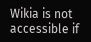Wikia is not accessible if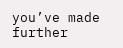you’ve made further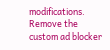modifications. Remove the custom ad blocker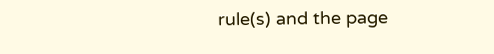rule(s) and the page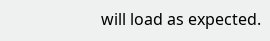will load as expected.